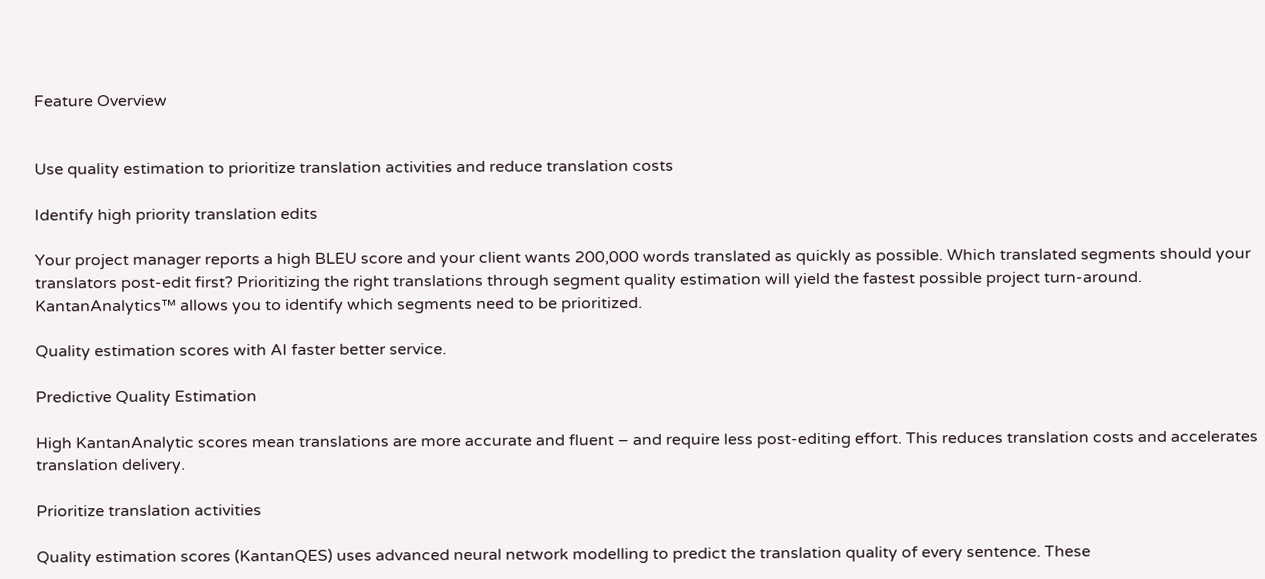Feature Overview


Use quality estimation to prioritize translation activities and reduce translation costs

Identify high priority translation edits

Your project manager reports a high BLEU score and your client wants 200,000 words translated as quickly as possible. Which translated segments should your translators post-edit first? Prioritizing the right translations through segment quality estimation will yield the fastest possible project turn-around. KantanAnalytics™ allows you to identify which segments need to be prioritized.

Quality estimation scores with AI faster better service.

Predictive Quality Estimation

High KantanAnalytic scores mean translations are more accurate and fluent – and require less post-editing effort. This reduces translation costs and accelerates translation delivery.

Prioritize translation activities

Quality estimation scores (KantanQES) uses advanced neural network modelling to predict the translation quality of every sentence. These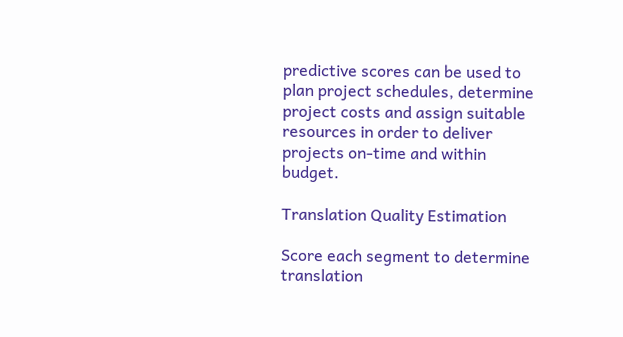predictive scores can be used to plan project schedules, determine project costs and assign suitable resources in order to deliver projects on-time and within budget.

Translation Quality Estimation

Score each segment to determine translation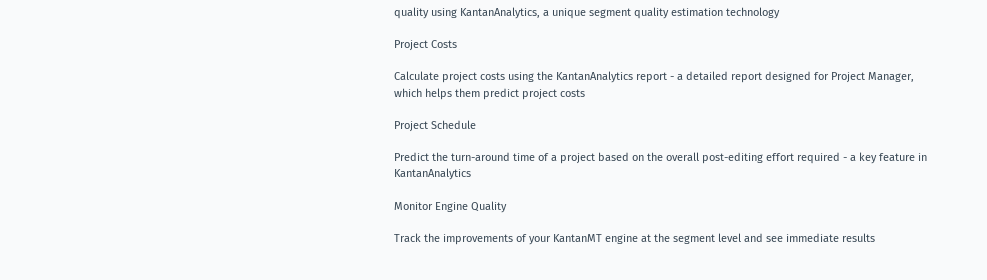quality using KantanAnalytics, a unique segment quality estimation technology

Project Costs

Calculate project costs using the KantanAnalytics report - a detailed report designed for Project Manager, which helps them predict project costs

Project Schedule

Predict the turn-around time of a project based on the overall post-editing effort required - a key feature in KantanAnalytics

Monitor Engine Quality

Track the improvements of your KantanMT engine at the segment level and see immediate results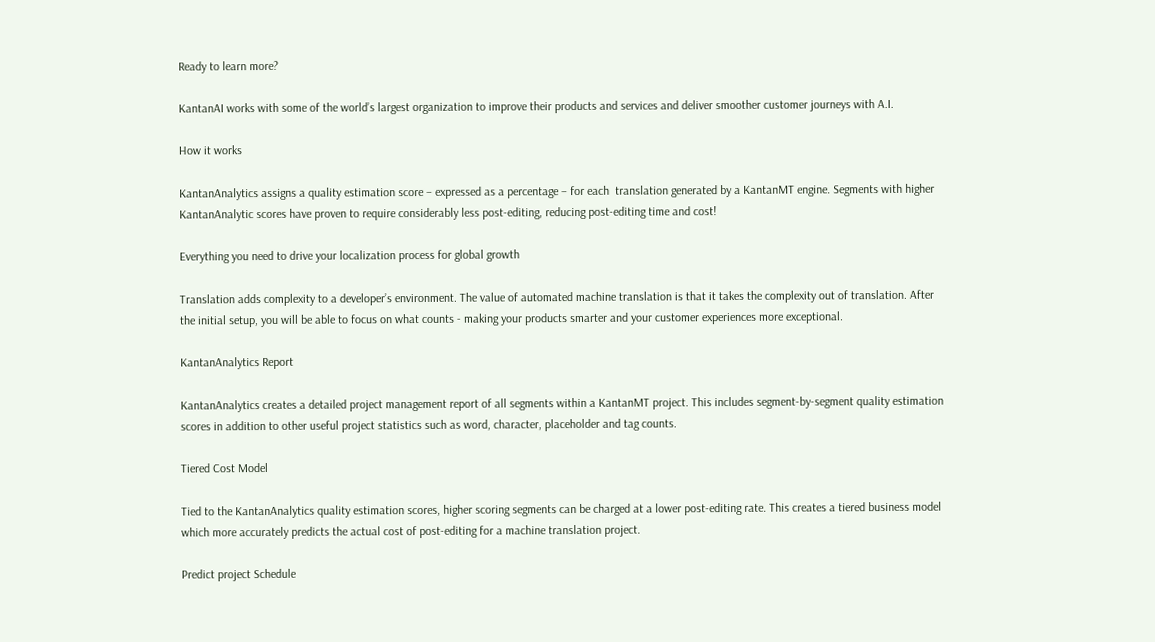Ready to learn more?

KantanAI works with some of the world’s largest organization to improve their products and services and deliver smoother customer journeys with A.I.

How it works

KantanAnalytics assigns a quality estimation score – expressed as a percentage – for each  translation generated by a KantanMT engine. Segments with higher KantanAnalytic scores have proven to require considerably less post-editing, reducing post-editing time and cost!

Everything you need to drive your localization process for global growth

Translation adds complexity to a developer’s environment. The value of automated machine translation is that it takes the complexity out of translation. After the initial setup, you will be able to focus on what counts - making your products smarter and your customer experiences more exceptional.

KantanAnalytics Report

KantanAnalytics creates a detailed project management report of all segments within a KantanMT project. This includes segment-by-segment quality estimation scores in addition to other useful project statistics such as word, character, placeholder and tag counts.

Tiered Cost Model

Tied to the KantanAnalytics quality estimation scores, higher scoring segments can be charged at a lower post-editing rate. This creates a tiered business model which more accurately predicts the actual cost of post-editing for a machine translation project.

Predict project Schedule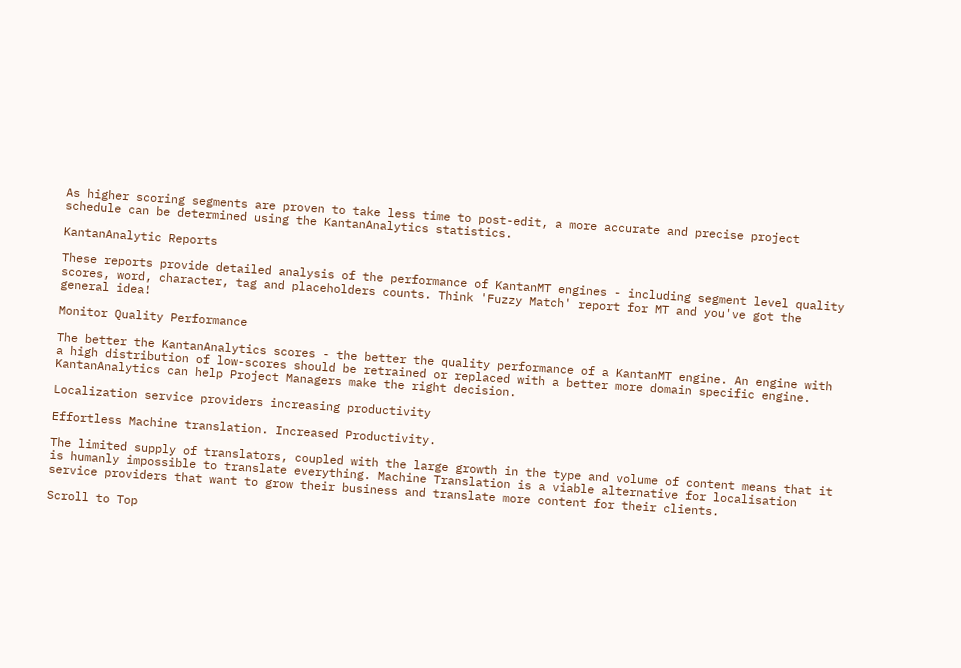As higher scoring segments are proven to take less time to post-edit, a more accurate and precise project schedule can be determined using the KantanAnalytics statistics.

KantanAnalytic Reports

These reports provide detailed analysis of the performance of KantanMT engines - including segment level quality scores, word, character, tag and placeholders counts. Think 'Fuzzy Match' report for MT and you've got the general idea!

Monitor Quality Performance

The better the KantanAnalytics scores - the better the quality performance of a KantanMT engine. An engine with a high distribution of low-scores should be retrained or replaced with a better more domain specific engine. KantanAnalytics can help Project Managers make the right decision.

Localization service providers increasing productivity

Effortless Machine translation. Increased Productivity.

The limited supply of translators, coupled with the large growth in the type and volume of content means that it is humanly impossible to translate everything. Machine Translation is a viable alternative for localisation service providers that want to grow their business and translate more content for their clients.

Scroll to Top